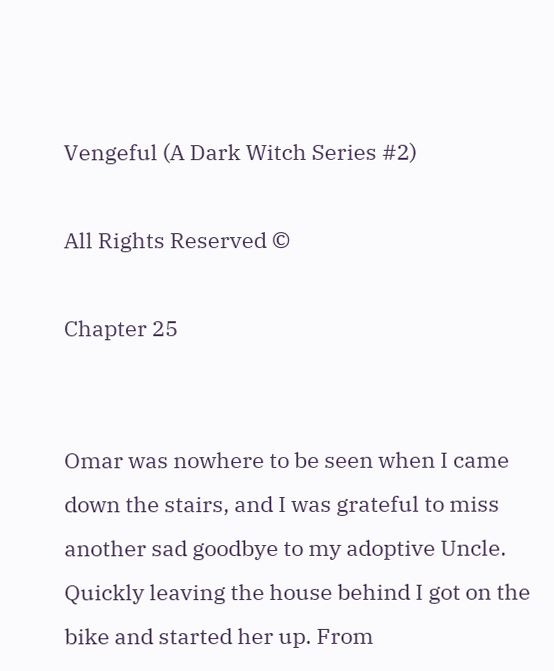Vengeful (A Dark Witch Series #2)

All Rights Reserved ©

Chapter 25


Omar was nowhere to be seen when I came down the stairs, and I was grateful to miss another sad goodbye to my adoptive Uncle. Quickly leaving the house behind I got on the bike and started her up. From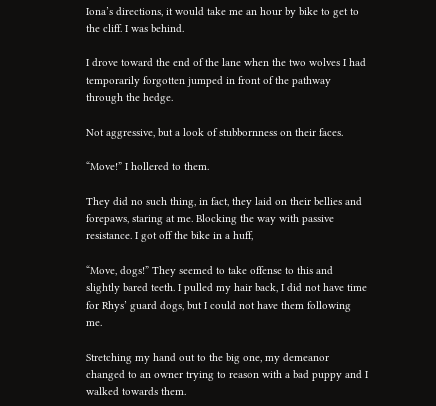Iona’s directions, it would take me an hour by bike to get to the cliff. I was behind.

I drove toward the end of the lane when the two wolves I had temporarily forgotten jumped in front of the pathway through the hedge.

Not aggressive, but a look of stubbornness on their faces.

“Move!” I hollered to them.

They did no such thing, in fact, they laid on their bellies and forepaws, staring at me. Blocking the way with passive resistance. I got off the bike in a huff,

“Move, dogs!” They seemed to take offense to this and slightly bared teeth. I pulled my hair back, I did not have time for Rhys’ guard dogs, but I could not have them following me.

Stretching my hand out to the big one, my demeanor changed to an owner trying to reason with a bad puppy and I walked towards them.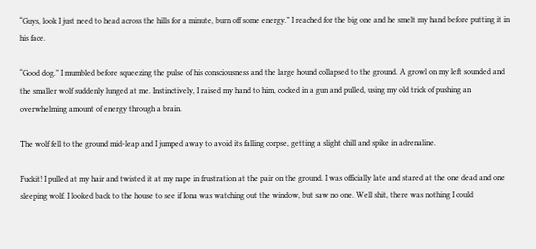“Guys, look I just need to head across the hills for a minute, burn off some energy.” I reached for the big one and he smelt my hand before putting it in his face.

“Good dog.” I mumbled before squeezing the pulse of his consciousness and the large hound collapsed to the ground. A growl on my left sounded and the smaller wolf suddenly lunged at me. Instinctively, I raised my hand to him, cocked in a gun and pulled, using my old trick of pushing an overwhelming amount of energy through a brain.

The wolf fell to the ground mid-leap and I jumped away to avoid its falling corpse, getting a slight chill and spike in adrenaline.

Fuckit! I pulled at my hair and twisted it at my nape in frustration at the pair on the ground. I was officially late and stared at the one dead and one sleeping wolf. I looked back to the house to see if Iona was watching out the window, but saw no one. Well shit, there was nothing I could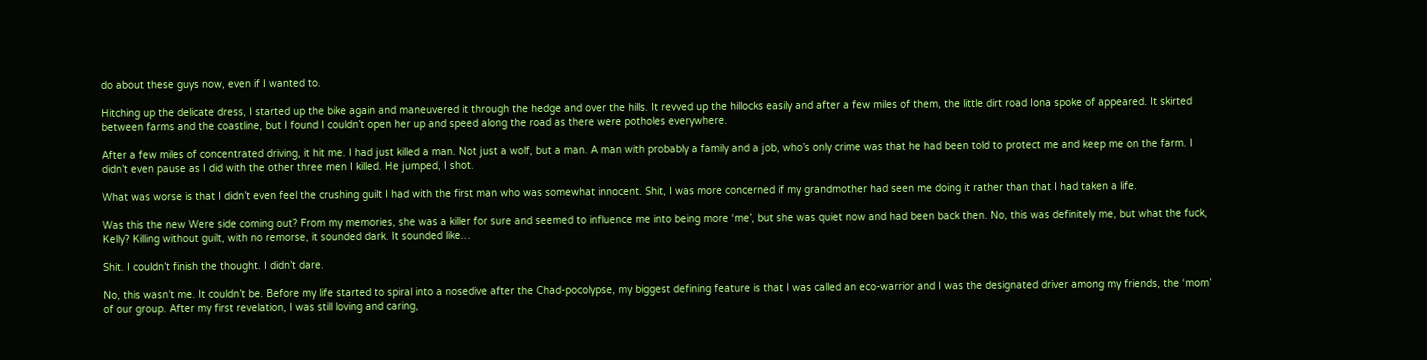do about these guys now, even if I wanted to.

Hitching up the delicate dress, I started up the bike again and maneuvered it through the hedge and over the hills. It revved up the hillocks easily and after a few miles of them, the little dirt road Iona spoke of appeared. It skirted between farms and the coastline, but I found I couldn’t open her up and speed along the road as there were potholes everywhere.

After a few miles of concentrated driving, it hit me. I had just killed a man. Not just a wolf, but a man. A man with probably a family and a job, who’s only crime was that he had been told to protect me and keep me on the farm. I didn’t even pause as I did with the other three men I killed. He jumped, I shot.

What was worse is that I didn’t even feel the crushing guilt I had with the first man who was somewhat innocent. Shit, I was more concerned if my grandmother had seen me doing it rather than that I had taken a life.

Was this the new Were side coming out? From my memories, she was a killer for sure and seemed to influence me into being more ‘me’, but she was quiet now and had been back then. No, this was definitely me, but what the fuck, Kelly? Killing without guilt, with no remorse, it sounded dark. It sounded like…

Shit. I couldn’t finish the thought. I didn’t dare.

No, this wasn’t me. It couldn’t be. Before my life started to spiral into a nosedive after the Chad-pocolypse, my biggest defining feature is that I was called an eco-warrior and I was the designated driver among my friends, the ‘mom’ of our group. After my first revelation, I was still loving and caring,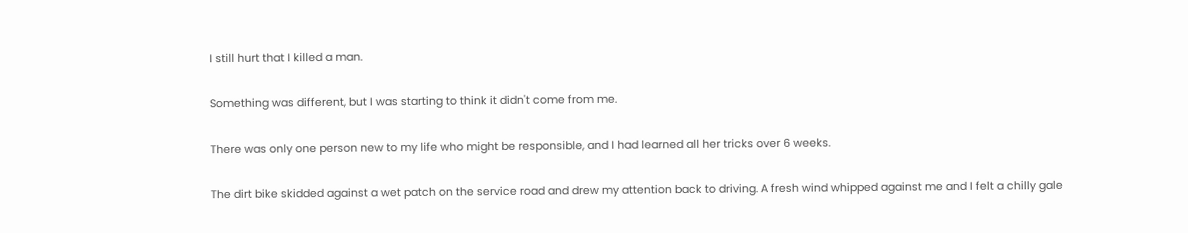I still hurt that I killed a man.

Something was different, but I was starting to think it didn't come from me.

There was only one person new to my life who might be responsible, and I had learned all her tricks over 6 weeks.

The dirt bike skidded against a wet patch on the service road and drew my attention back to driving. A fresh wind whipped against me and I felt a chilly gale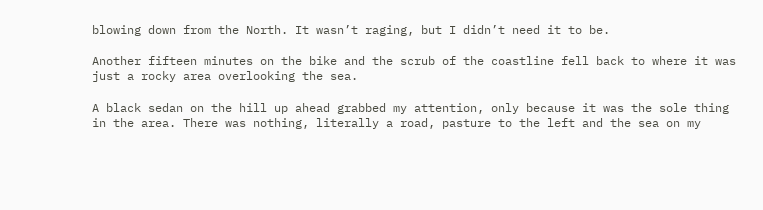blowing down from the North. It wasn’t raging, but I didn’t need it to be.

Another fifteen minutes on the bike and the scrub of the coastline fell back to where it was just a rocky area overlooking the sea.

A black sedan on the hill up ahead grabbed my attention, only because it was the sole thing in the area. There was nothing, literally a road, pasture to the left and the sea on my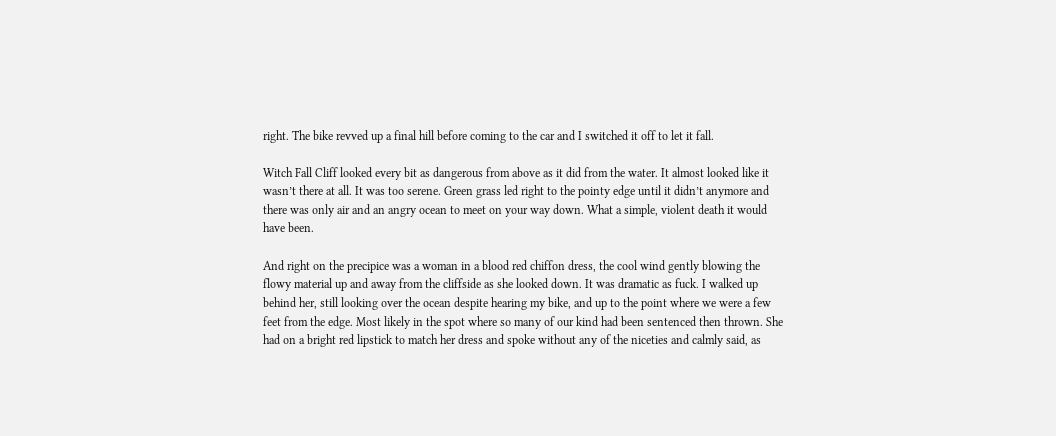right. The bike revved up a final hill before coming to the car and I switched it off to let it fall.

Witch Fall Cliff looked every bit as dangerous from above as it did from the water. It almost looked like it wasn’t there at all. It was too serene. Green grass led right to the pointy edge until it didn’t anymore and there was only air and an angry ocean to meet on your way down. What a simple, violent death it would have been.

And right on the precipice was a woman in a blood red chiffon dress, the cool wind gently blowing the flowy material up and away from the cliffside as she looked down. It was dramatic as fuck. I walked up behind her, still looking over the ocean despite hearing my bike, and up to the point where we were a few feet from the edge. Most likely in the spot where so many of our kind had been sentenced then thrown. She had on a bright red lipstick to match her dress and spoke without any of the niceties and calmly said, as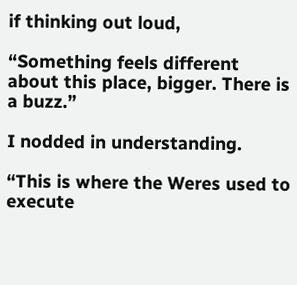if thinking out loud,

“Something feels different about this place, bigger. There is a buzz.”

I nodded in understanding.

“This is where the Weres used to execute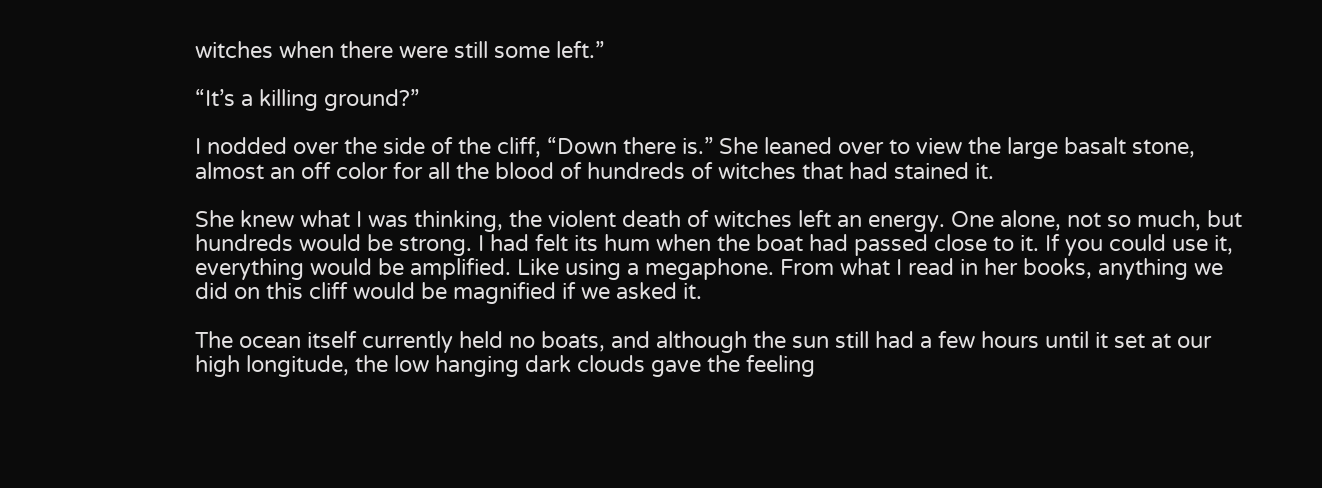witches when there were still some left.”

“It’s a killing ground?”

I nodded over the side of the cliff, “Down there is.” She leaned over to view the large basalt stone, almost an off color for all the blood of hundreds of witches that had stained it.

She knew what I was thinking, the violent death of witches left an energy. One alone, not so much, but hundreds would be strong. I had felt its hum when the boat had passed close to it. If you could use it, everything would be amplified. Like using a megaphone. From what I read in her books, anything we did on this cliff would be magnified if we asked it.

The ocean itself currently held no boats, and although the sun still had a few hours until it set at our high longitude, the low hanging dark clouds gave the feeling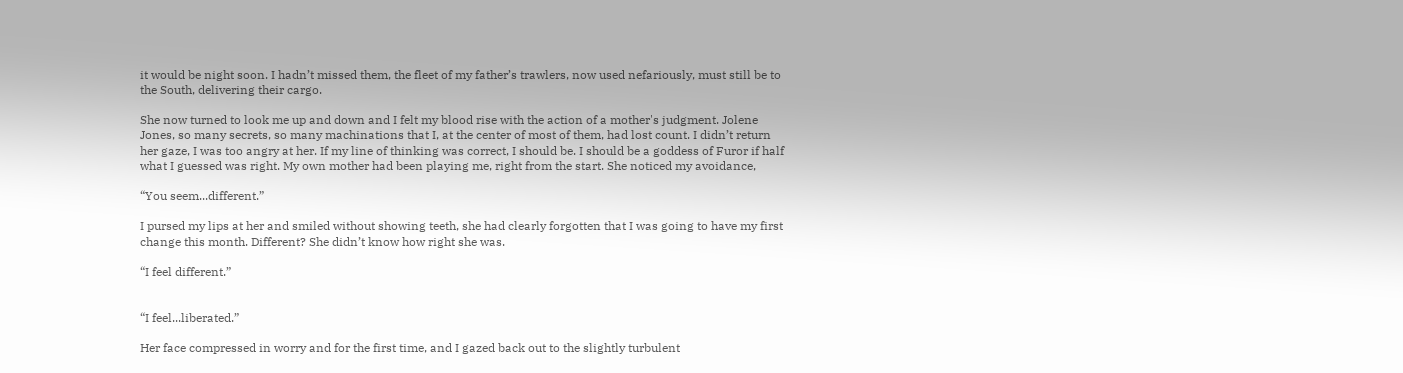it would be night soon. I hadn’t missed them, the fleet of my father’s trawlers, now used nefariously, must still be to the South, delivering their cargo.

She now turned to look me up and down and I felt my blood rise with the action of a mother's judgment. Jolene Jones, so many secrets, so many machinations that I, at the center of most of them, had lost count. I didn’t return her gaze, I was too angry at her. If my line of thinking was correct, I should be. I should be a goddess of Furor if half what I guessed was right. My own mother had been playing me, right from the start. She noticed my avoidance,

“You seem...different.”

I pursed my lips at her and smiled without showing teeth, she had clearly forgotten that I was going to have my first change this month. Different? She didn’t know how right she was.

“I feel different.”


“I feel...liberated.”

Her face compressed in worry and for the first time, and I gazed back out to the slightly turbulent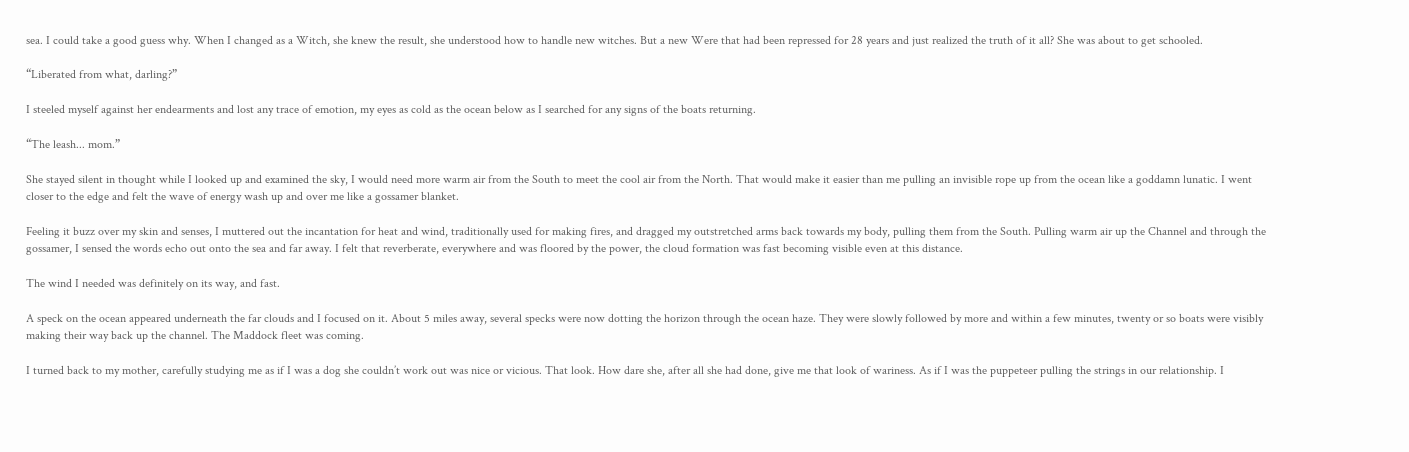sea. I could take a good guess why. When I changed as a Witch, she knew the result, she understood how to handle new witches. But a new Were that had been repressed for 28 years and just realized the truth of it all? She was about to get schooled.

“Liberated from what, darling?”

I steeled myself against her endearments and lost any trace of emotion, my eyes as cold as the ocean below as I searched for any signs of the boats returning.

“The leash... mom.”

She stayed silent in thought while I looked up and examined the sky, I would need more warm air from the South to meet the cool air from the North. That would make it easier than me pulling an invisible rope up from the ocean like a goddamn lunatic. I went closer to the edge and felt the wave of energy wash up and over me like a gossamer blanket.

Feeling it buzz over my skin and senses, I muttered out the incantation for heat and wind, traditionally used for making fires, and dragged my outstretched arms back towards my body, pulling them from the South. Pulling warm air up the Channel and through the gossamer, I sensed the words echo out onto the sea and far away. I felt that reverberate, everywhere and was floored by the power, the cloud formation was fast becoming visible even at this distance.

The wind I needed was definitely on its way, and fast.

A speck on the ocean appeared underneath the far clouds and I focused on it. About 5 miles away, several specks were now dotting the horizon through the ocean haze. They were slowly followed by more and within a few minutes, twenty or so boats were visibly making their way back up the channel. The Maddock fleet was coming.

I turned back to my mother, carefully studying me as if I was a dog she couldn’t work out was nice or vicious. That look. How dare she, after all she had done, give me that look of wariness. As if I was the puppeteer pulling the strings in our relationship. I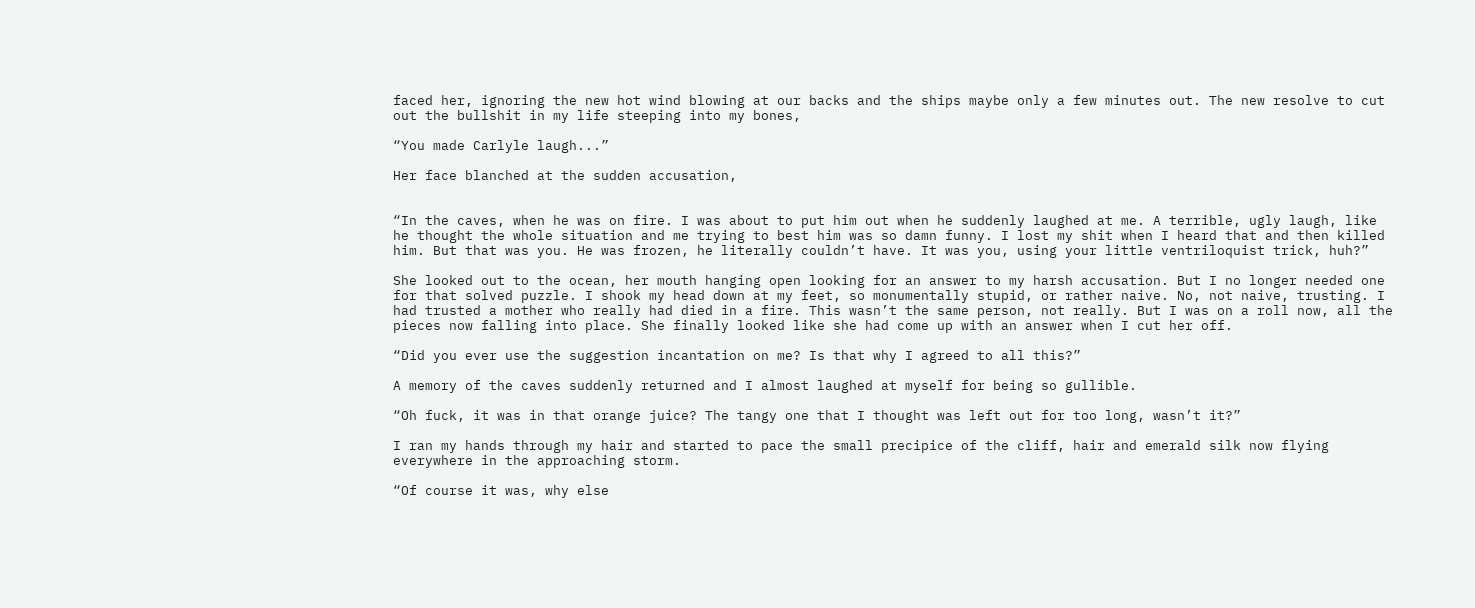faced her, ignoring the new hot wind blowing at our backs and the ships maybe only a few minutes out. The new resolve to cut out the bullshit in my life steeping into my bones,

“You made Carlyle laugh...”

Her face blanched at the sudden accusation,


“In the caves, when he was on fire. I was about to put him out when he suddenly laughed at me. A terrible, ugly laugh, like he thought the whole situation and me trying to best him was so damn funny. I lost my shit when I heard that and then killed him. But that was you. He was frozen, he literally couldn’t have. It was you, using your little ventriloquist trick, huh?”

She looked out to the ocean, her mouth hanging open looking for an answer to my harsh accusation. But I no longer needed one for that solved puzzle. I shook my head down at my feet, so monumentally stupid, or rather naive. No, not naive, trusting. I had trusted a mother who really had died in a fire. This wasn’t the same person, not really. But I was on a roll now, all the pieces now falling into place. She finally looked like she had come up with an answer when I cut her off.

“Did you ever use the suggestion incantation on me? Is that why I agreed to all this?”

A memory of the caves suddenly returned and I almost laughed at myself for being so gullible.

“Oh fuck, it was in that orange juice? The tangy one that I thought was left out for too long, wasn’t it?”

I ran my hands through my hair and started to pace the small precipice of the cliff, hair and emerald silk now flying everywhere in the approaching storm.

“Of course it was, why else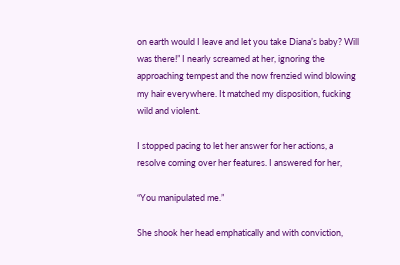on earth would I leave and let you take Diana’s baby? Will was there!” I nearly screamed at her, ignoring the approaching tempest and the now frenzied wind blowing my hair everywhere. It matched my disposition, fucking wild and violent.

I stopped pacing to let her answer for her actions, a resolve coming over her features. I answered for her,

“You manipulated me.”

She shook her head emphatically and with conviction,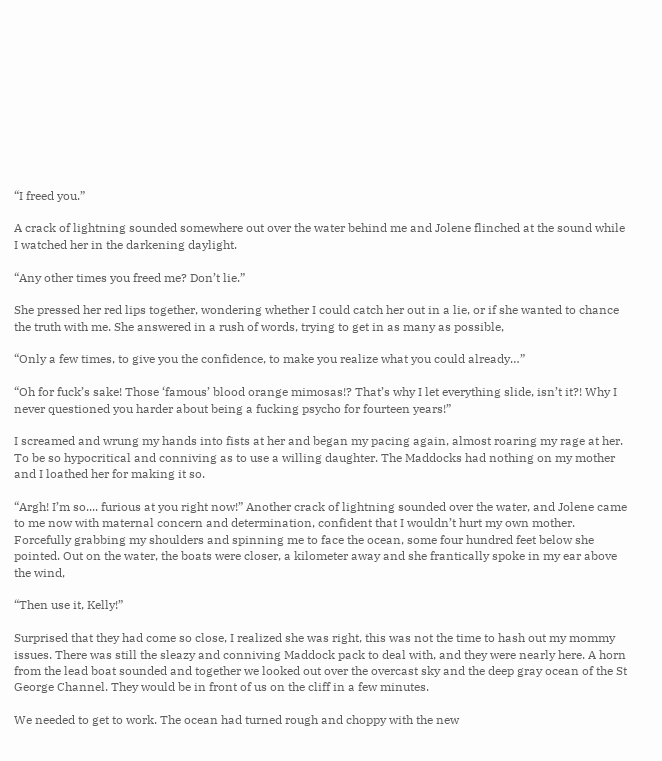“I freed you.”

A crack of lightning sounded somewhere out over the water behind me and Jolene flinched at the sound while I watched her in the darkening daylight.

“Any other times you freed me? Don’t lie.”

She pressed her red lips together, wondering whether I could catch her out in a lie, or if she wanted to chance the truth with me. She answered in a rush of words, trying to get in as many as possible,

“Only a few times, to give you the confidence, to make you realize what you could already…”

“Oh for fuck’s sake! Those ‘famous’ blood orange mimosas!? That’s why I let everything slide, isn’t it?! Why I never questioned you harder about being a fucking psycho for fourteen years!”

I screamed and wrung my hands into fists at her and began my pacing again, almost roaring my rage at her. To be so hypocritical and conniving as to use a willing daughter. The Maddocks had nothing on my mother and I loathed her for making it so.

“Argh! I’m so.... furious at you right now!” Another crack of lightning sounded over the water, and Jolene came to me now with maternal concern and determination, confident that I wouldn’t hurt my own mother. Forcefully grabbing my shoulders and spinning me to face the ocean, some four hundred feet below she pointed. Out on the water, the boats were closer, a kilometer away and she frantically spoke in my ear above the wind,

“Then use it, Kelly!”

Surprised that they had come so close, I realized she was right, this was not the time to hash out my mommy issues. There was still the sleazy and conniving Maddock pack to deal with, and they were nearly here. A horn from the lead boat sounded and together we looked out over the overcast sky and the deep gray ocean of the St George Channel. They would be in front of us on the cliff in a few minutes.

We needed to get to work. The ocean had turned rough and choppy with the new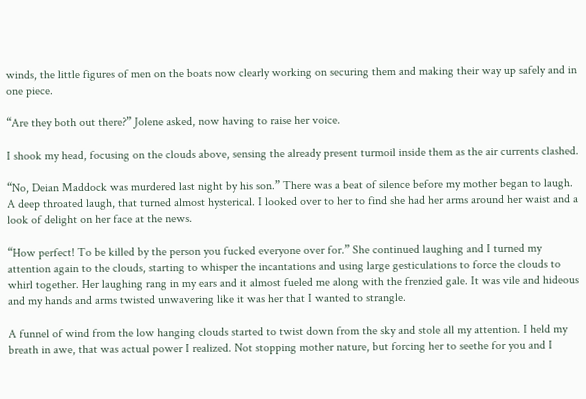winds, the little figures of men on the boats now clearly working on securing them and making their way up safely and in one piece.

“Are they both out there?” Jolene asked, now having to raise her voice.

I shook my head, focusing on the clouds above, sensing the already present turmoil inside them as the air currents clashed.

“No, Deian Maddock was murdered last night by his son.” There was a beat of silence before my mother began to laugh. A deep throated laugh, that turned almost hysterical. I looked over to her to find she had her arms around her waist and a look of delight on her face at the news.

“How perfect! To be killed by the person you fucked everyone over for.” She continued laughing and I turned my attention again to the clouds, starting to whisper the incantations and using large gesticulations to force the clouds to whirl together. Her laughing rang in my ears and it almost fueled me along with the frenzied gale. It was vile and hideous and my hands and arms twisted unwavering like it was her that I wanted to strangle.

A funnel of wind from the low hanging clouds started to twist down from the sky and stole all my attention. I held my breath in awe, that was actual power I realized. Not stopping mother nature, but forcing her to seethe for you and I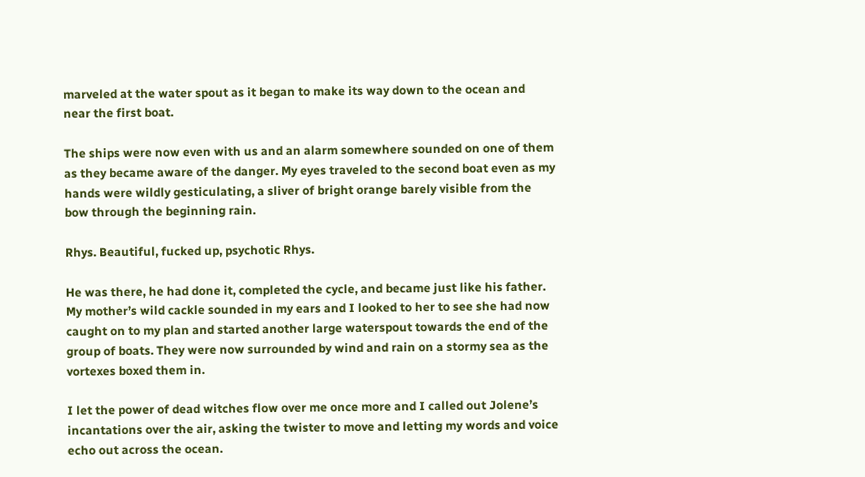marveled at the water spout as it began to make its way down to the ocean and near the first boat.

The ships were now even with us and an alarm somewhere sounded on one of them as they became aware of the danger. My eyes traveled to the second boat even as my hands were wildly gesticulating, a sliver of bright orange barely visible from the bow through the beginning rain.

Rhys. Beautiful, fucked up, psychotic Rhys.

He was there, he had done it, completed the cycle, and became just like his father. My mother’s wild cackle sounded in my ears and I looked to her to see she had now caught on to my plan and started another large waterspout towards the end of the group of boats. They were now surrounded by wind and rain on a stormy sea as the vortexes boxed them in.

I let the power of dead witches flow over me once more and I called out Jolene’s incantations over the air, asking the twister to move and letting my words and voice echo out across the ocean.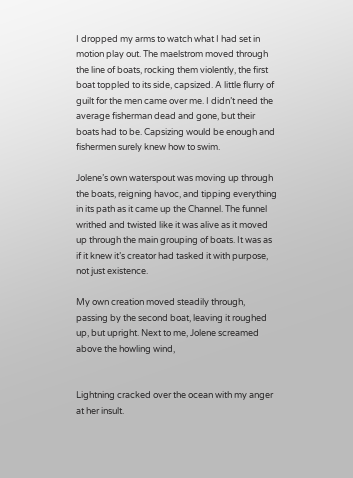I dropped my arms to watch what I had set in motion play out. The maelstrom moved through the line of boats, rocking them violently, the first boat toppled to its side, capsized. A little flurry of guilt for the men came over me. I didn’t need the average fisherman dead and gone, but their boats had to be. Capsizing would be enough and fishermen surely knew how to swim.

Jolene’s own waterspout was moving up through the boats, reigning havoc, and tipping everything in its path as it came up the Channel. The funnel writhed and twisted like it was alive as it moved up through the main grouping of boats. It was as if it knew it’s creator had tasked it with purpose, not just existence.

My own creation moved steadily through, passing by the second boat, leaving it roughed up, but upright. Next to me, Jolene screamed above the howling wind,


Lightning cracked over the ocean with my anger at her insult.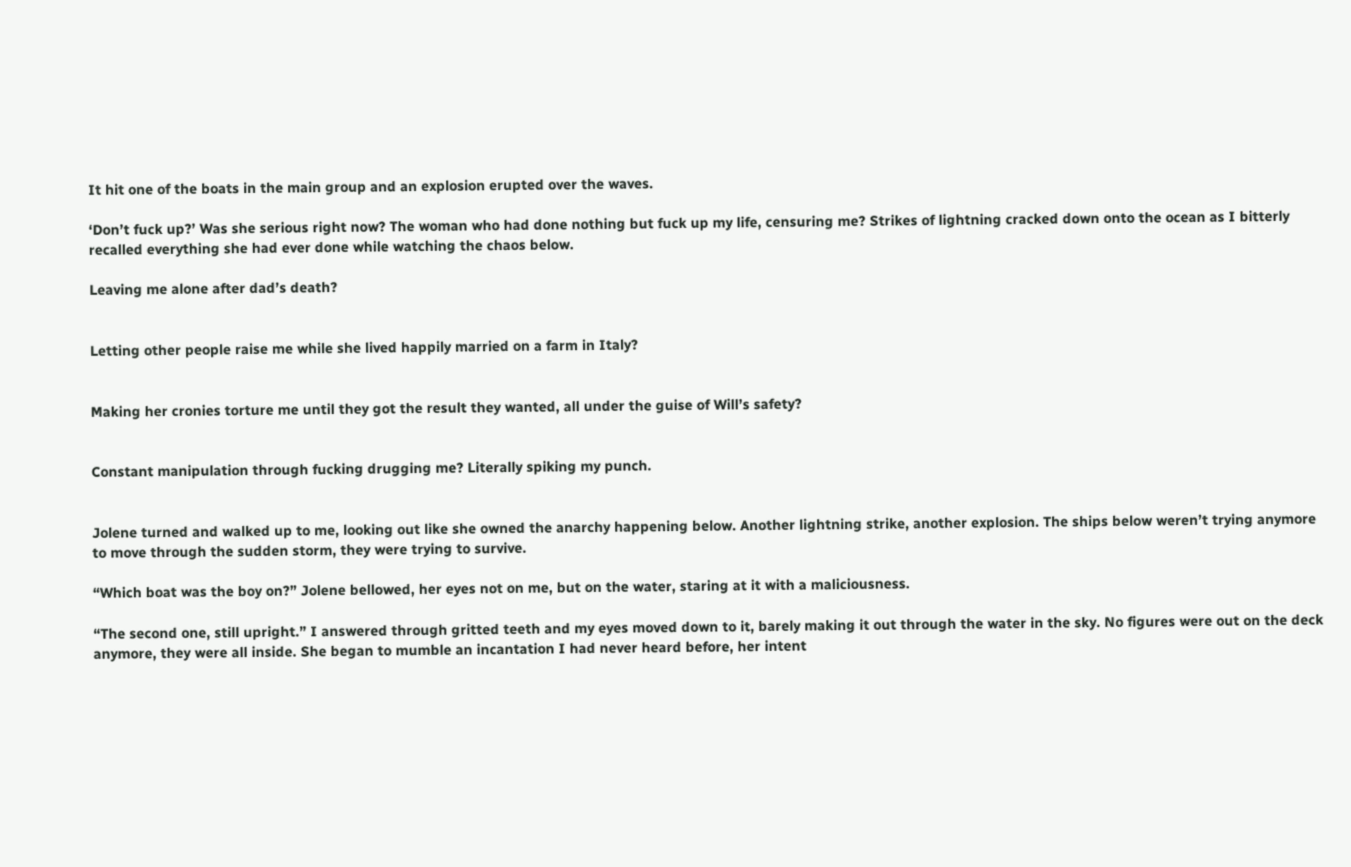It hit one of the boats in the main group and an explosion erupted over the waves.

‘Don’t fuck up?’ Was she serious right now? The woman who had done nothing but fuck up my life, censuring me? Strikes of lightning cracked down onto the ocean as I bitterly recalled everything she had ever done while watching the chaos below.

Leaving me alone after dad’s death?


Letting other people raise me while she lived happily married on a farm in Italy?


Making her cronies torture me until they got the result they wanted, all under the guise of Will’s safety?


Constant manipulation through fucking drugging me? Literally spiking my punch.


Jolene turned and walked up to me, looking out like she owned the anarchy happening below. Another lightning strike, another explosion. The ships below weren’t trying anymore to move through the sudden storm, they were trying to survive.

“Which boat was the boy on?” Jolene bellowed, her eyes not on me, but on the water, staring at it with a maliciousness.

“The second one, still upright.” I answered through gritted teeth and my eyes moved down to it, barely making it out through the water in the sky. No figures were out on the deck anymore, they were all inside. She began to mumble an incantation I had never heard before, her intent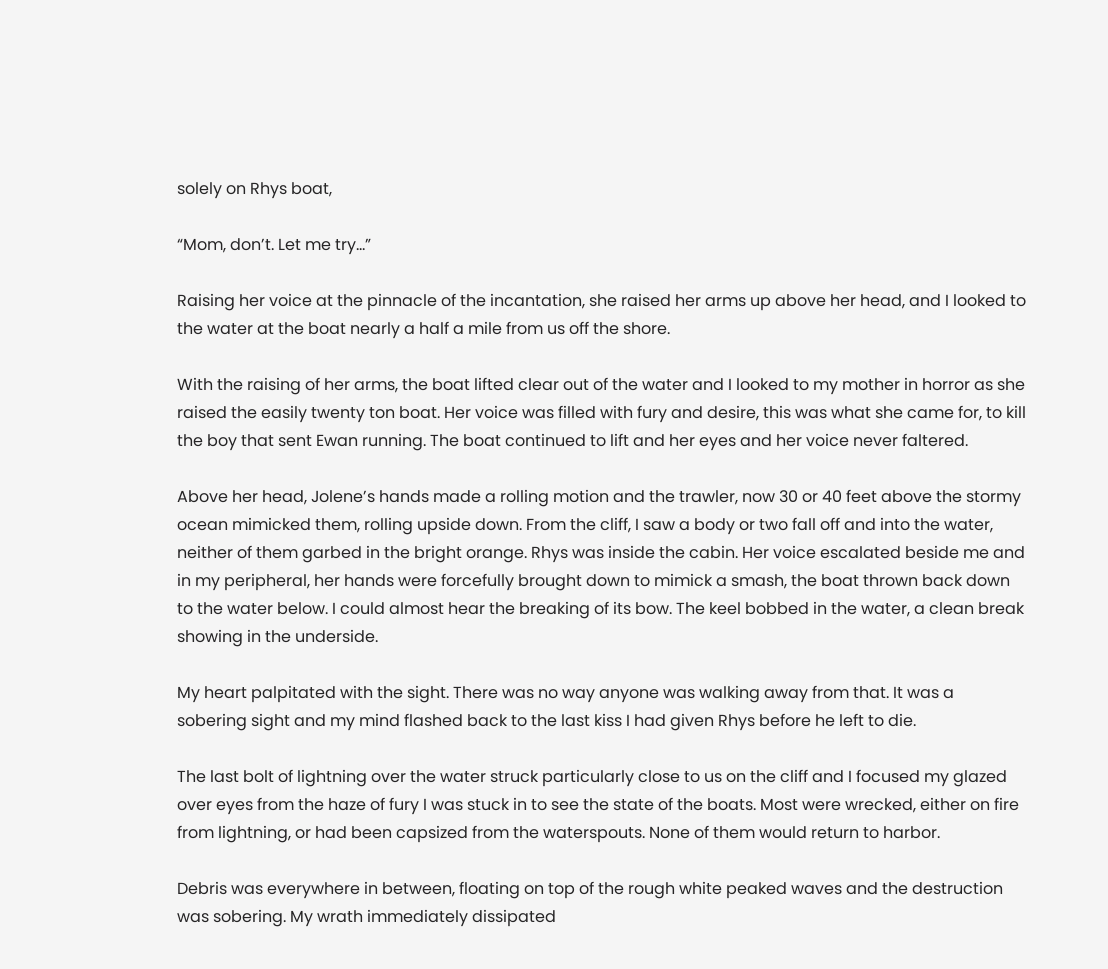solely on Rhys boat,

“Mom, don’t. Let me try…”

Raising her voice at the pinnacle of the incantation, she raised her arms up above her head, and I looked to the water at the boat nearly a half a mile from us off the shore.

With the raising of her arms, the boat lifted clear out of the water and I looked to my mother in horror as she raised the easily twenty ton boat. Her voice was filled with fury and desire, this was what she came for, to kill the boy that sent Ewan running. The boat continued to lift and her eyes and her voice never faltered.

Above her head, Jolene’s hands made a rolling motion and the trawler, now 30 or 40 feet above the stormy ocean mimicked them, rolling upside down. From the cliff, I saw a body or two fall off and into the water, neither of them garbed in the bright orange. Rhys was inside the cabin. Her voice escalated beside me and in my peripheral, her hands were forcefully brought down to mimick a smash, the boat thrown back down to the water below. I could almost hear the breaking of its bow. The keel bobbed in the water, a clean break showing in the underside.

My heart palpitated with the sight. There was no way anyone was walking away from that. It was a sobering sight and my mind flashed back to the last kiss I had given Rhys before he left to die.

The last bolt of lightning over the water struck particularly close to us on the cliff and I focused my glazed over eyes from the haze of fury I was stuck in to see the state of the boats. Most were wrecked, either on fire from lightning, or had been capsized from the waterspouts. None of them would return to harbor.

Debris was everywhere in between, floating on top of the rough white peaked waves and the destruction was sobering. My wrath immediately dissipated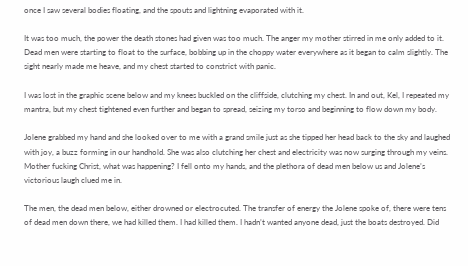once I saw several bodies floating, and the spouts and lightning evaporated with it.

It was too much, the power the death stones had given was too much. The anger my mother stirred in me only added to it. Dead men were starting to float to the surface, bobbing up in the choppy water everywhere as it began to calm slightly. The sight nearly made me heave, and my chest started to constrict with panic.

I was lost in the graphic scene below and my knees buckled on the cliffside, clutching my chest. In and out, Kel, I repeated my mantra, but my chest tightened even further and began to spread, seizing my torso and beginning to flow down my body.

Jolene grabbed my hand and she looked over to me with a grand smile just as she tipped her head back to the sky and laughed with joy, a buzz forming in our handhold. She was also clutching her chest and electricity was now surging through my veins. Mother fucking Christ, what was happening? I fell onto my hands, and the plethora of dead men below us and Jolene’s victorious laugh clued me in.

The men, the dead men below, either drowned or electrocuted. The transfer of energy the Jolene spoke of, there were tens of dead men down there, we had killed them. I had killed them. I hadn’t wanted anyone dead, just the boats destroyed. Did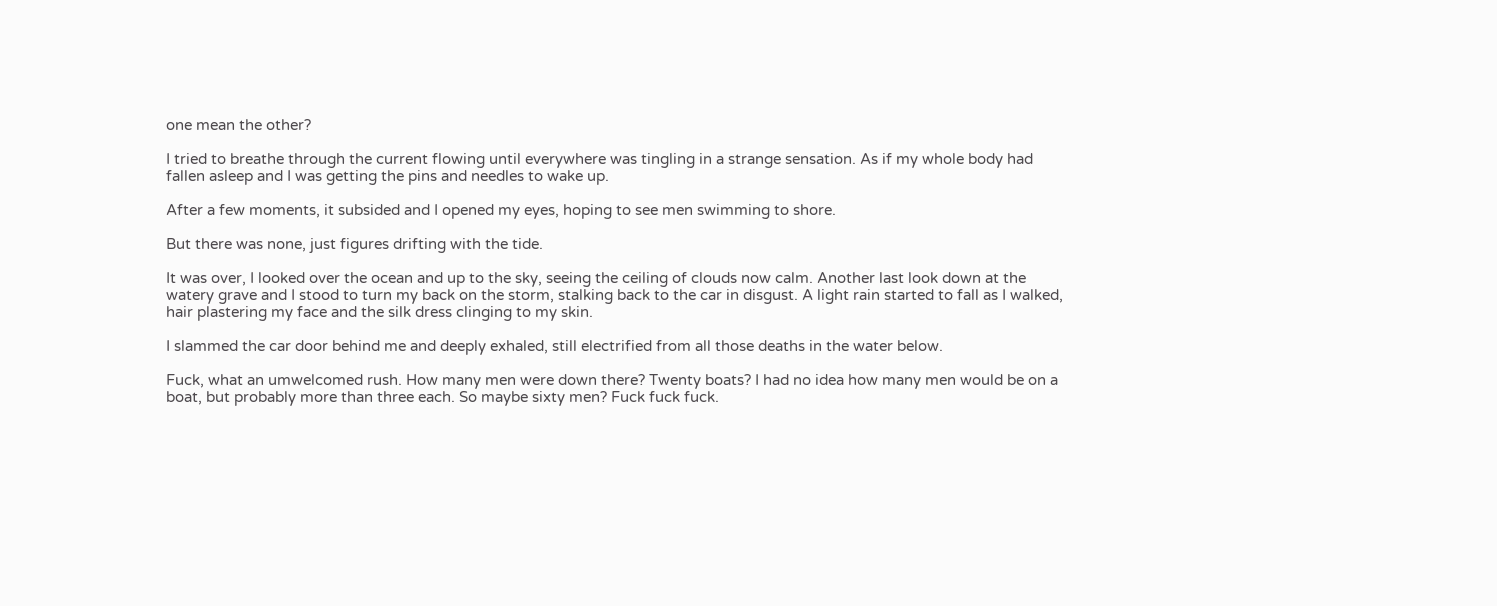one mean the other?

I tried to breathe through the current flowing until everywhere was tingling in a strange sensation. As if my whole body had fallen asleep and I was getting the pins and needles to wake up.

After a few moments, it subsided and I opened my eyes, hoping to see men swimming to shore.

But there was none, just figures drifting with the tide.

It was over, I looked over the ocean and up to the sky, seeing the ceiling of clouds now calm. Another last look down at the watery grave and I stood to turn my back on the storm, stalking back to the car in disgust. A light rain started to fall as I walked, hair plastering my face and the silk dress clinging to my skin.

I slammed the car door behind me and deeply exhaled, still electrified from all those deaths in the water below.

Fuck, what an umwelcomed rush. How many men were down there? Twenty boats? I had no idea how many men would be on a boat, but probably more than three each. So maybe sixty men? Fuck fuck fuck.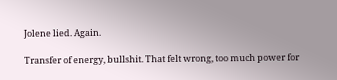Jolene lied. Again.

Transfer of energy, bullshit. That felt wrong, too much power for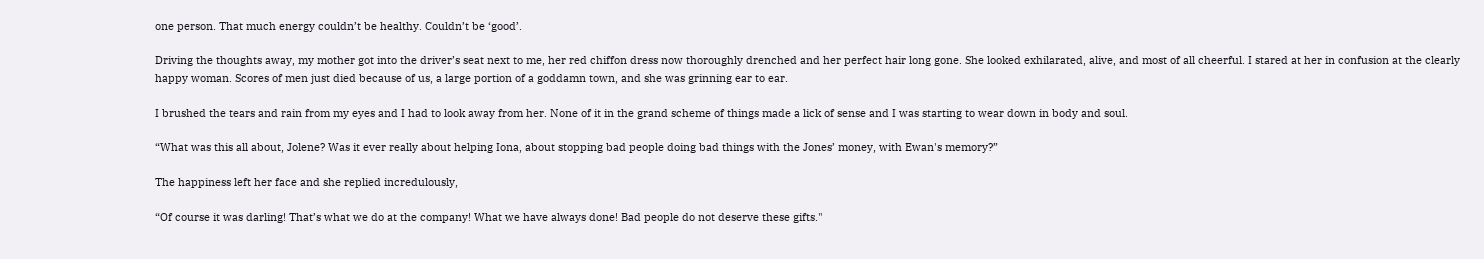one person. That much energy couldn’t be healthy. Couldn’t be ‘good’.

Driving the thoughts away, my mother got into the driver’s seat next to me, her red chiffon dress now thoroughly drenched and her perfect hair long gone. She looked exhilarated, alive, and most of all cheerful. I stared at her in confusion at the clearly happy woman. Scores of men just died because of us, a large portion of a goddamn town, and she was grinning ear to ear.

I brushed the tears and rain from my eyes and I had to look away from her. None of it in the grand scheme of things made a lick of sense and I was starting to wear down in body and soul.

“What was this all about, Jolene? Was it ever really about helping Iona, about stopping bad people doing bad things with the Jones’ money, with Ewan's memory?”

The happiness left her face and she replied incredulously,

“Of course it was darling! That’s what we do at the company! What we have always done! Bad people do not deserve these gifts."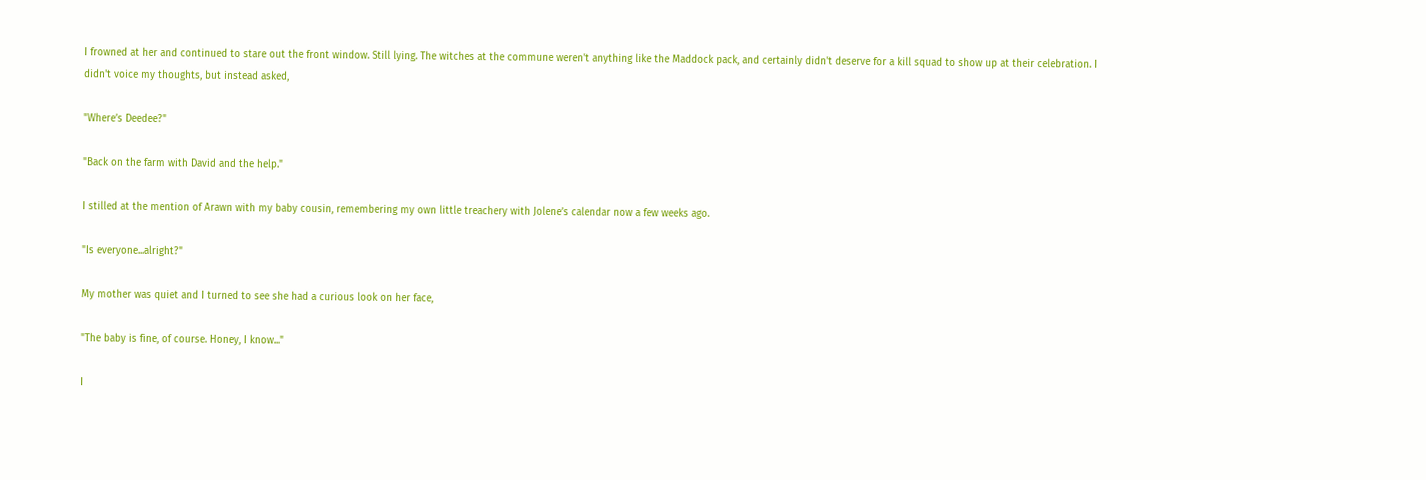I frowned at her and continued to stare out the front window. Still lying. The witches at the commune weren't anything like the Maddock pack, and certainly didn't deserve for a kill squad to show up at their celebration. I didn't voice my thoughts, but instead asked,

"Where’s Deedee?"

"Back on the farm with David and the help."

I stilled at the mention of Arawn with my baby cousin, remembering my own little treachery with Jolene’s calendar now a few weeks ago.

"Is everyone...alright?"

My mother was quiet and I turned to see she had a curious look on her face,

"The baby is fine, of course. Honey, I know..."

I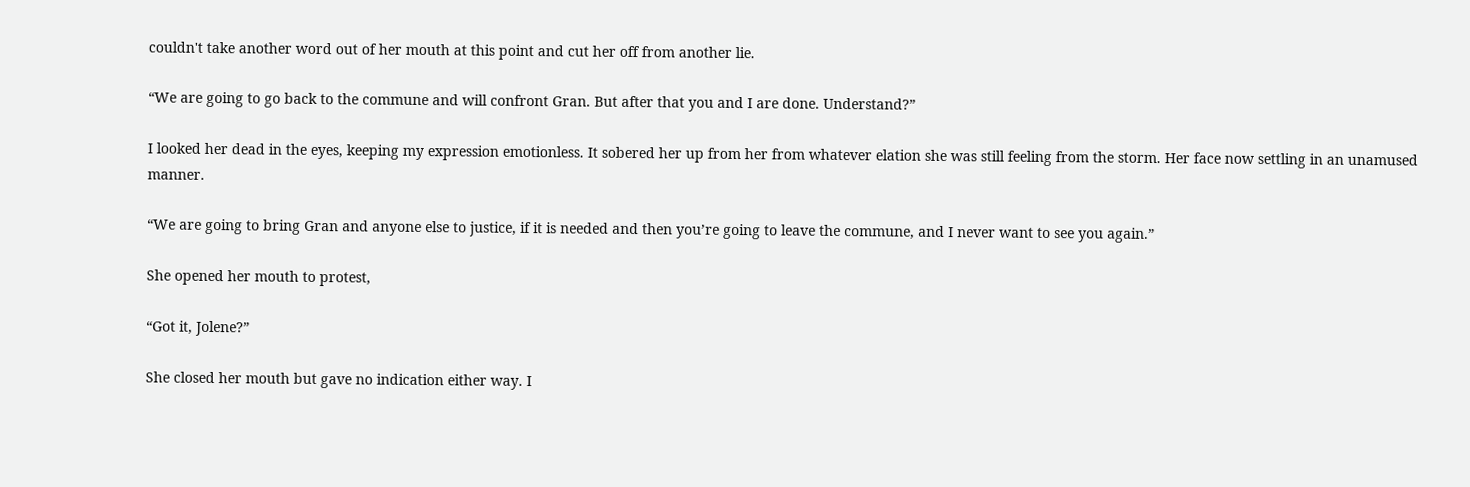couldn't take another word out of her mouth at this point and cut her off from another lie.

“We are going to go back to the commune and will confront Gran. But after that you and I are done. Understand?”

I looked her dead in the eyes, keeping my expression emotionless. It sobered her up from her from whatever elation she was still feeling from the storm. Her face now settling in an unamused manner.

“We are going to bring Gran and anyone else to justice, if it is needed and then you’re going to leave the commune, and I never want to see you again.”

She opened her mouth to protest,

“Got it, Jolene?”

She closed her mouth but gave no indication either way. I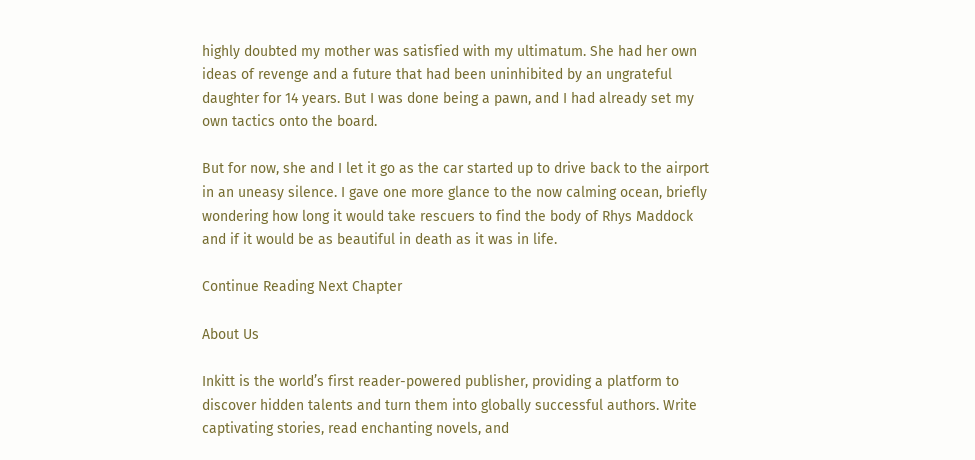highly doubted my mother was satisfied with my ultimatum. She had her own ideas of revenge and a future that had been uninhibited by an ungrateful daughter for 14 years. But I was done being a pawn, and I had already set my own tactics onto the board.

But for now, she and I let it go as the car started up to drive back to the airport in an uneasy silence. I gave one more glance to the now calming ocean, briefly wondering how long it would take rescuers to find the body of Rhys Maddock and if it would be as beautiful in death as it was in life.

Continue Reading Next Chapter

About Us

Inkitt is the world’s first reader-powered publisher, providing a platform to discover hidden talents and turn them into globally successful authors. Write captivating stories, read enchanting novels, and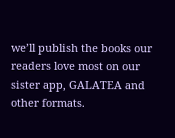we’ll publish the books our readers love most on our sister app, GALATEA and other formats.